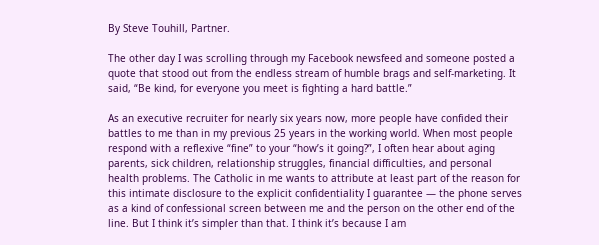By Steve Touhill, Partner.

The other day I was scrolling through my Facebook newsfeed and someone posted a quote that stood out from the endless stream of humble brags and self-marketing. It said, “Be kind, for everyone you meet is fighting a hard battle.”

As an executive recruiter for nearly six years now, more people have confided their battles to me than in my previous 25 years in the working world. When most people respond with a reflexive “fine” to your “how’s it going?”, I often hear about aging parents, sick children, relationship struggles, financial difficulties, and personal health problems. The Catholic in me wants to attribute at least part of the reason for this intimate disclosure to the explicit confidentiality I guarantee — the phone serves as a kind of confessional screen between me and the person on the other end of the line. But I think it’s simpler than that. I think it’s because I am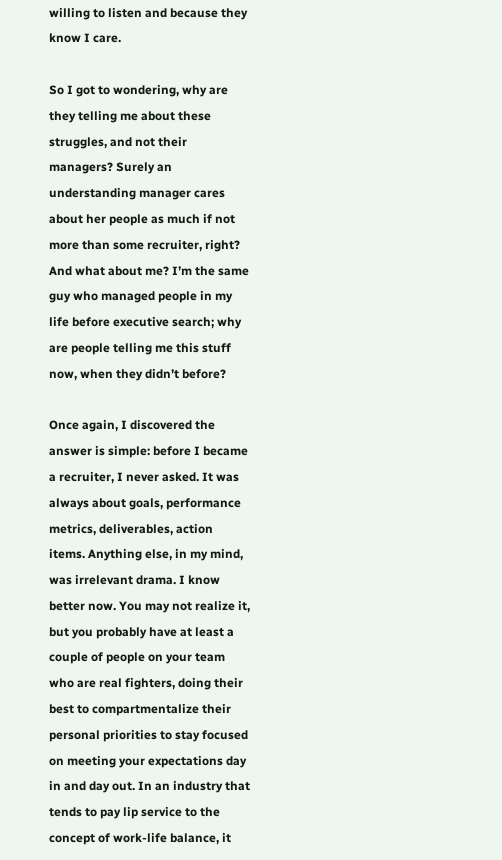willing to listen and because they know I care.

So I got to wondering, why are they telling me about these struggles, and not their managers? Surely an understanding manager cares about her people as much if not more than some recruiter, right? And what about me? I’m the same guy who managed people in my life before executive search; why are people telling me this stuff now, when they didn’t before?

Once again, I discovered the answer is simple: before I became a recruiter, I never asked. It was always about goals, performance metrics, deliverables, action items. Anything else, in my mind, was irrelevant drama. I know better now. You may not realize it, but you probably have at least a couple of people on your team who are real fighters, doing their best to compartmentalize their personal priorities to stay focused on meeting your expectations day in and day out. In an industry that tends to pay lip service to the concept of work-life balance, it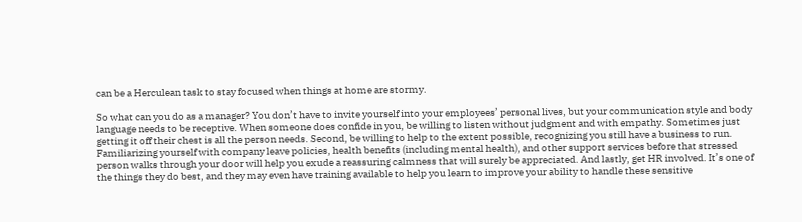can be a Herculean task to stay focused when things at home are stormy.

So what can you do as a manager? You don’t have to invite yourself into your employees’ personal lives, but your communication style and body language needs to be receptive. When someone does confide in you, be willing to listen without judgment and with empathy. Sometimes just getting it off their chest is all the person needs. Second, be willing to help to the extent possible, recognizing you still have a business to run. Familiarizing yourself with company leave policies, health benefits (including mental health), and other support services before that stressed person walks through your door will help you exude a reassuring calmness that will surely be appreciated. And lastly, get HR involved. It’s one of the things they do best, and they may even have training available to help you learn to improve your ability to handle these sensitive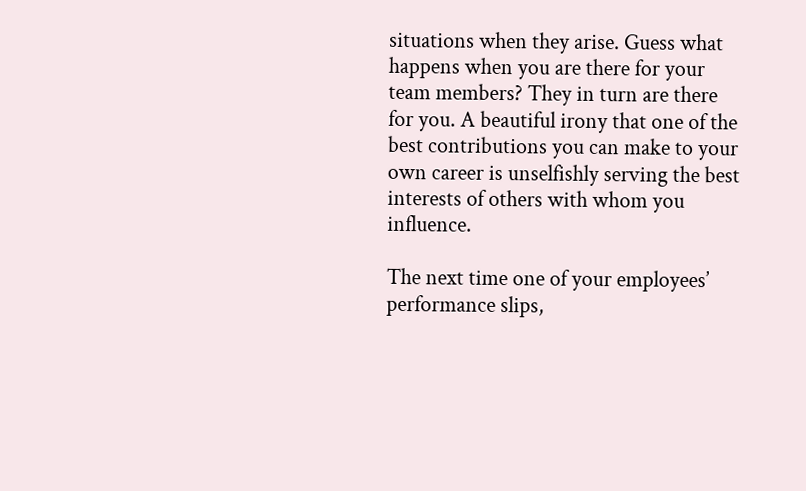situations when they arise. Guess what happens when you are there for your team members? They in turn are there for you. A beautiful irony that one of the best contributions you can make to your own career is unselfishly serving the best interests of others with whom you influence.

The next time one of your employees’ performance slips,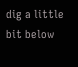dig a little bit below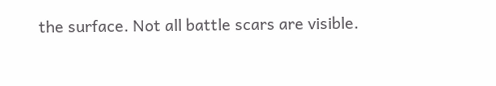the surface. Not all battle scars are visible.